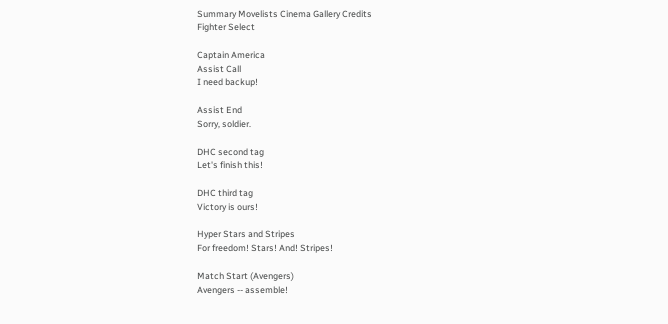Summary Movelists Cinema Gallery Credits
Fighter Select

Captain America
Assist Call
I need backup!

Assist End
Sorry, soldier.

DHC second tag
Let's finish this!

DHC third tag
Victory is ours!

Hyper Stars and Stripes
For freedom! Stars! And! Stripes!

Match Start (Avengers)
Avengers -- assemble!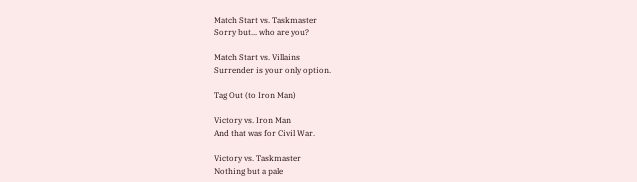Match Start vs. Taskmaster
Sorry but... who are you?

Match Start vs. Villains
Surrender is your only option.

Tag Out (to Iron Man)

Victory vs. Iron Man
And that was for Civil War.

Victory vs. Taskmaster
Nothing but a pale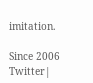imitation.

Since 2006
Twitter|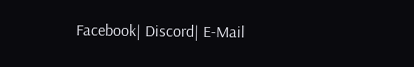Facebook| Discord| E-Mail